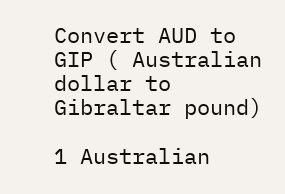Convert AUD to GIP ( Australian dollar to Gibraltar pound)

1 Australian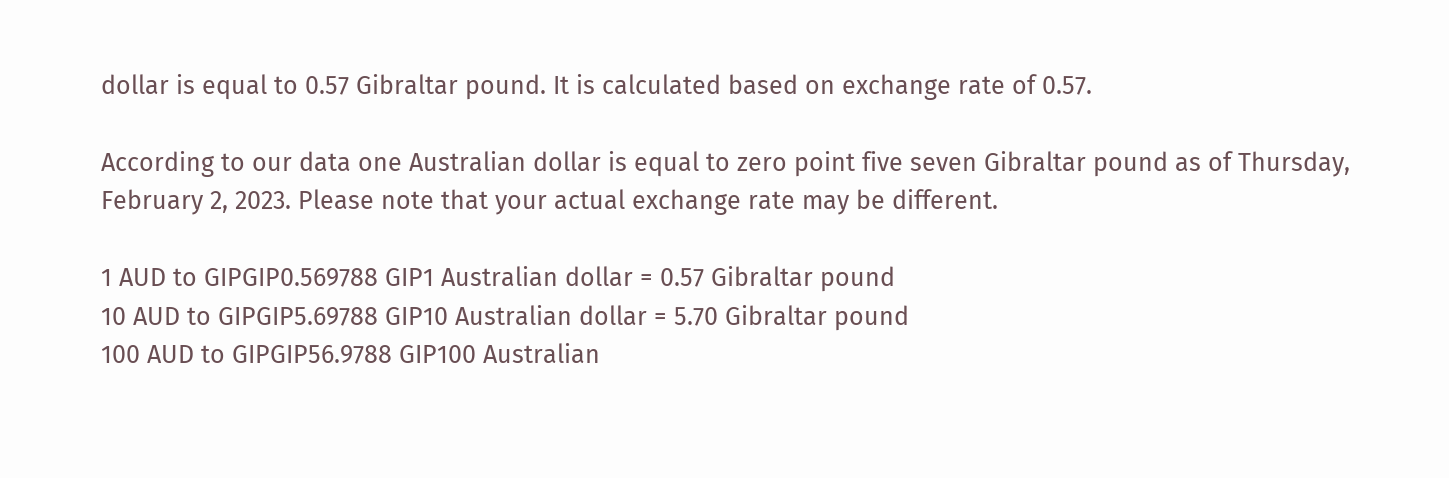dollar is equal to 0.57 Gibraltar pound. It is calculated based on exchange rate of 0.57.

According to our data one Australian dollar is equal to zero point five seven Gibraltar pound as of Thursday, February 2, 2023. Please note that your actual exchange rate may be different.

1 AUD to GIPGIP0.569788 GIP1 Australian dollar = 0.57 Gibraltar pound
10 AUD to GIPGIP5.69788 GIP10 Australian dollar = 5.70 Gibraltar pound
100 AUD to GIPGIP56.9788 GIP100 Australian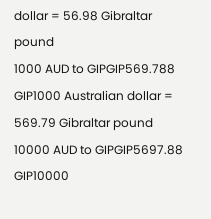dollar = 56.98 Gibraltar pound
1000 AUD to GIPGIP569.788 GIP1000 Australian dollar = 569.79 Gibraltar pound
10000 AUD to GIPGIP5697.88 GIP10000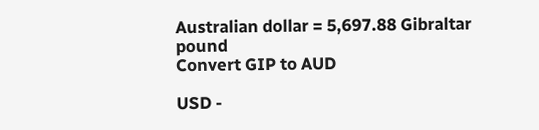Australian dollar = 5,697.88 Gibraltar pound
Convert GIP to AUD

USD -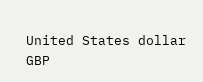United States dollar
GBP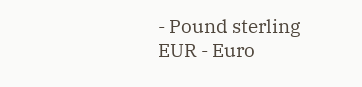- Pound sterling
EUR - Euro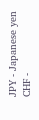JPY - Japanese yen
CHF -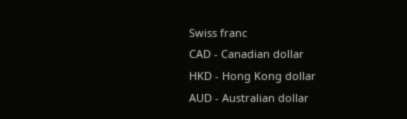Swiss franc
CAD - Canadian dollar
HKD - Hong Kong dollar
AUD - Australian dollar